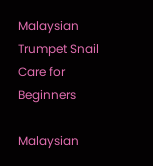Malaysian Trumpet Snail Care for Beginners

Malaysian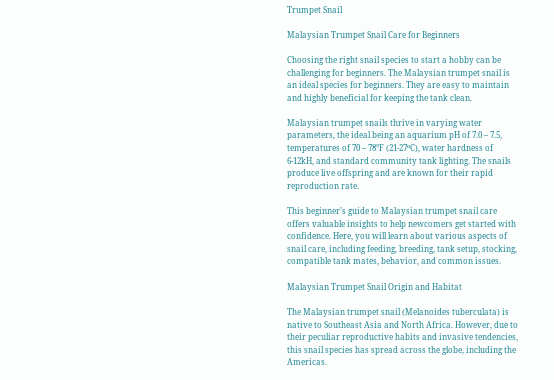Trumpet Snail

Malaysian Trumpet Snail Care for Beginners

Choosing the right snail species to start a hobby can be challenging for beginners. The Malaysian trumpet snail is an ideal species for beginners. They are easy to maintain and highly beneficial for keeping the tank clean.

Malaysian trumpet snails thrive in varying water parameters, the ideal being an aquarium pH of 7.0 – 7.5, temperatures of 70 – 78°F (21-27ºC), water hardness of 6-12kH, and standard community tank lighting. The snails produce live offspring and are known for their rapid reproduction rate.

This beginner’s guide to Malaysian trumpet snail care offers valuable insights to help newcomers get started with confidence. Here, you will learn about various aspects of snail care, including feeding, breeding, tank setup, stocking, compatible tank mates, behavior, and common issues.

Malaysian Trumpet Snail Origin and Habitat

The Malaysian trumpet snail (Melanoides tuberculata) is native to Southeast Asia and North Africa. However, due to their peculiar reproductive habits and invasive tendencies, this snail species has spread across the globe, including the Americas.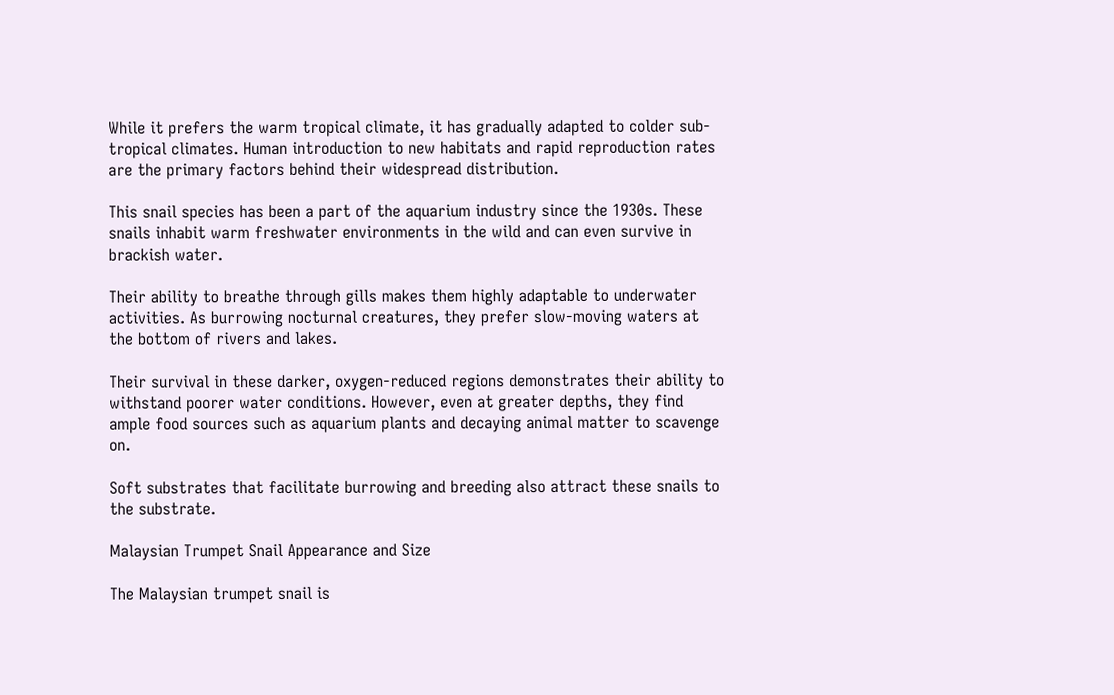While it prefers the warm tropical climate, it has gradually adapted to colder sub-tropical climates. Human introduction to new habitats and rapid reproduction rates are the primary factors behind their widespread distribution.

This snail species has been a part of the aquarium industry since the 1930s. These snails inhabit warm freshwater environments in the wild and can even survive in brackish water.

Their ability to breathe through gills makes them highly adaptable to underwater activities. As burrowing nocturnal creatures, they prefer slow-moving waters at the bottom of rivers and lakes.

Their survival in these darker, oxygen-reduced regions demonstrates their ability to withstand poorer water conditions. However, even at greater depths, they find ample food sources such as aquarium plants and decaying animal matter to scavenge on.

Soft substrates that facilitate burrowing and breeding also attract these snails to the substrate.

Malaysian Trumpet Snail Appearance and Size

The Malaysian trumpet snail is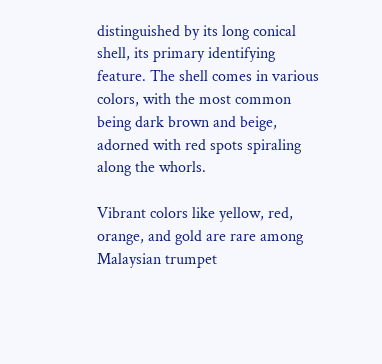distinguished by its long conical shell, its primary identifying feature. The shell comes in various colors, with the most common being dark brown and beige, adorned with red spots spiraling along the whorls.

Vibrant colors like yellow, red, orange, and gold are rare among Malaysian trumpet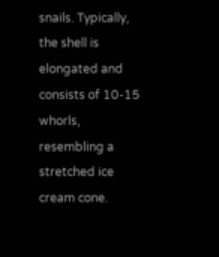snails. Typically, the shell is elongated and consists of 10-15 whorls, resembling a stretched ice cream cone.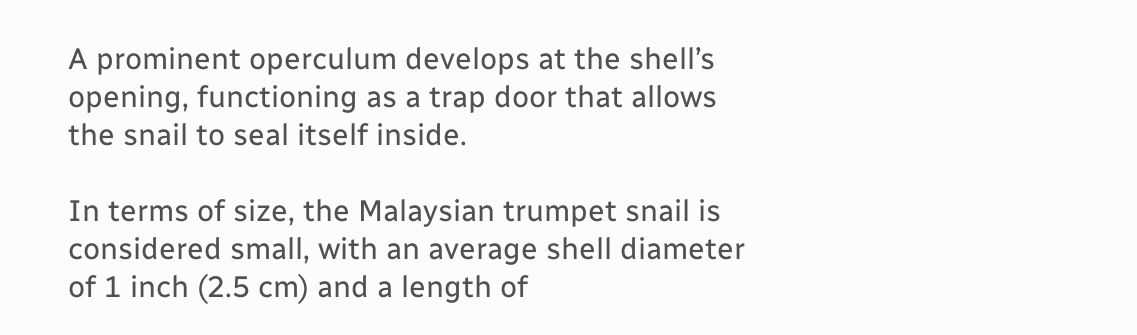A prominent operculum develops at the shell’s opening, functioning as a trap door that allows the snail to seal itself inside.

In terms of size, the Malaysian trumpet snail is considered small, with an average shell diameter of 1 inch (2.5 cm) and a length of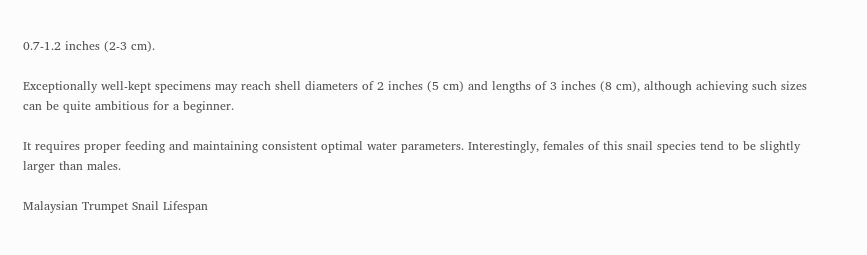0.7-1.2 inches (2-3 cm).

Exceptionally well-kept specimens may reach shell diameters of 2 inches (5 cm) and lengths of 3 inches (8 cm), although achieving such sizes can be quite ambitious for a beginner.

It requires proper feeding and maintaining consistent optimal water parameters. Interestingly, females of this snail species tend to be slightly larger than males.

Malaysian Trumpet Snail Lifespan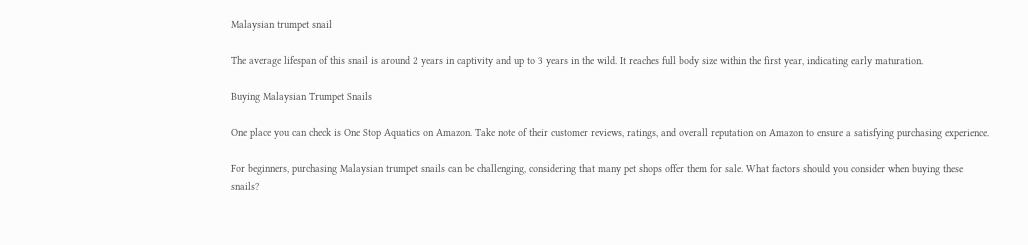Malaysian trumpet snail

The average lifespan of this snail is around 2 years in captivity and up to 3 years in the wild. It reaches full body size within the first year, indicating early maturation.

Buying Malaysian Trumpet Snails

One place you can check is One Stop Aquatics on Amazon. Take note of their customer reviews, ratings, and overall reputation on Amazon to ensure a satisfying purchasing experience.

For beginners, purchasing Malaysian trumpet snails can be challenging, considering that many pet shops offer them for sale. What factors should you consider when buying these snails?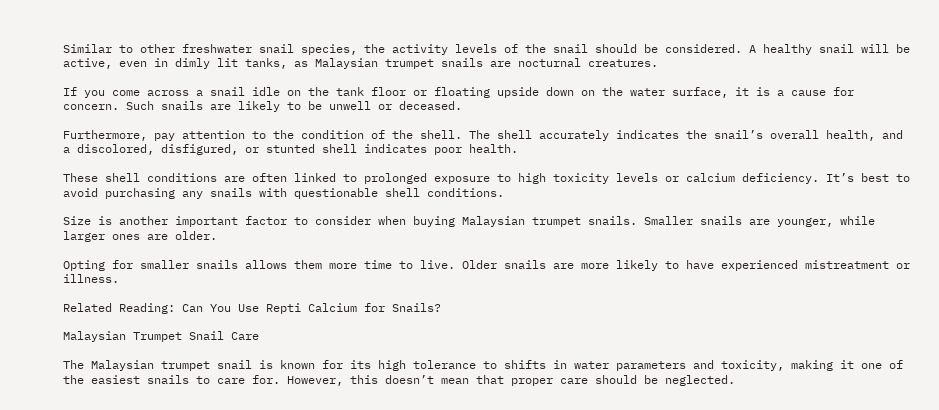Similar to other freshwater snail species, the activity levels of the snail should be considered. A healthy snail will be active, even in dimly lit tanks, as Malaysian trumpet snails are nocturnal creatures.

If you come across a snail idle on the tank floor or floating upside down on the water surface, it is a cause for concern. Such snails are likely to be unwell or deceased.

Furthermore, pay attention to the condition of the shell. The shell accurately indicates the snail’s overall health, and a discolored, disfigured, or stunted shell indicates poor health.

These shell conditions are often linked to prolonged exposure to high toxicity levels or calcium deficiency. It’s best to avoid purchasing any snails with questionable shell conditions.

Size is another important factor to consider when buying Malaysian trumpet snails. Smaller snails are younger, while larger ones are older.

Opting for smaller snails allows them more time to live. Older snails are more likely to have experienced mistreatment or illness.

Related Reading: Can You Use Repti Calcium for Snails?

Malaysian Trumpet Snail Care

The Malaysian trumpet snail is known for its high tolerance to shifts in water parameters and toxicity, making it one of the easiest snails to care for. However, this doesn’t mean that proper care should be neglected.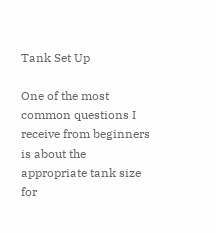Tank Set Up

One of the most common questions I receive from beginners is about the appropriate tank size for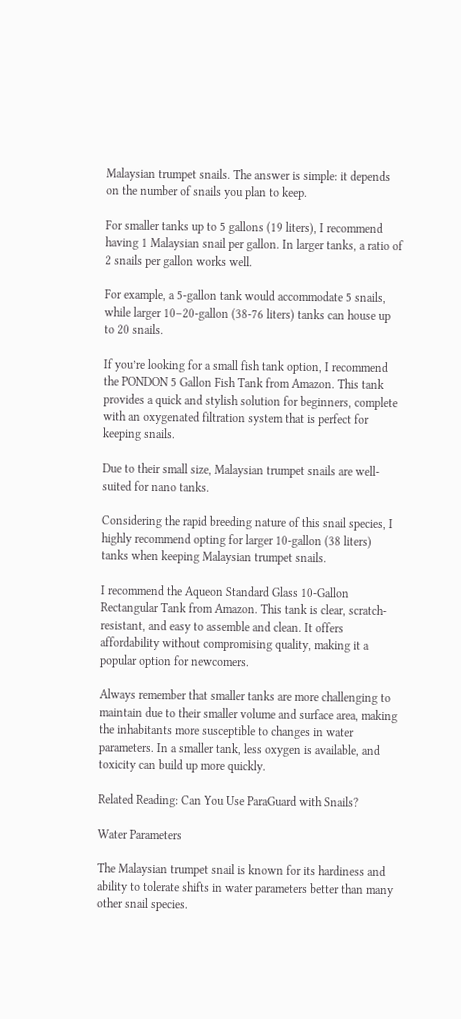Malaysian trumpet snails. The answer is simple: it depends on the number of snails you plan to keep.

For smaller tanks up to 5 gallons (19 liters), I recommend having 1 Malaysian snail per gallon. In larger tanks, a ratio of 2 snails per gallon works well.

For example, a 5-gallon tank would accommodate 5 snails, while larger 10–20-gallon (38-76 liters) tanks can house up to 20 snails.

If you’re looking for a small fish tank option, I recommend the PONDON 5 Gallon Fish Tank from Amazon. This tank provides a quick and stylish solution for beginners, complete with an oxygenated filtration system that is perfect for keeping snails.

Due to their small size, Malaysian trumpet snails are well-suited for nano tanks.

Considering the rapid breeding nature of this snail species, I highly recommend opting for larger 10-gallon (38 liters) tanks when keeping Malaysian trumpet snails.

I recommend the Aqueon Standard Glass 10-Gallon Rectangular Tank from Amazon. This tank is clear, scratch-resistant, and easy to assemble and clean. It offers affordability without compromising quality, making it a popular option for newcomers.

Always remember that smaller tanks are more challenging to maintain due to their smaller volume and surface area, making the inhabitants more susceptible to changes in water parameters. In a smaller tank, less oxygen is available, and toxicity can build up more quickly.

Related Reading: Can You Use ParaGuard with Snails?

Water Parameters

The Malaysian trumpet snail is known for its hardiness and ability to tolerate shifts in water parameters better than many other snail species.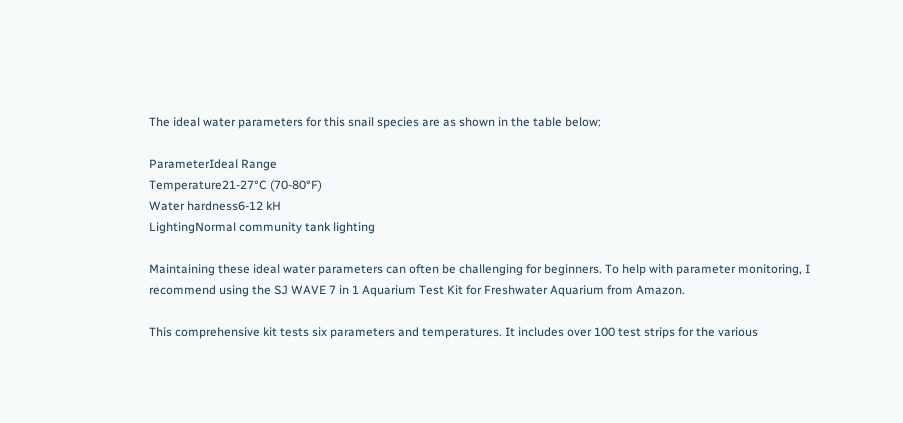The ideal water parameters for this snail species are as shown in the table below:

ParameterIdeal Range
Temperature21-27°C (70-80°F)
Water hardness6-12 kH
LightingNormal community tank lighting

Maintaining these ideal water parameters can often be challenging for beginners. To help with parameter monitoring, I recommend using the SJ WAVE 7 in 1 Aquarium Test Kit for Freshwater Aquarium from Amazon.

This comprehensive kit tests six parameters and temperatures. It includes over 100 test strips for the various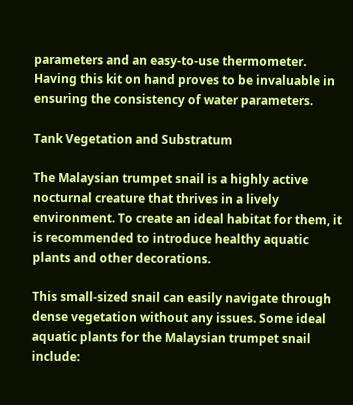parameters and an easy-to-use thermometer. Having this kit on hand proves to be invaluable in ensuring the consistency of water parameters.

Tank Vegetation and Substratum

The Malaysian trumpet snail is a highly active nocturnal creature that thrives in a lively environment. To create an ideal habitat for them, it is recommended to introduce healthy aquatic plants and other decorations.

This small-sized snail can easily navigate through dense vegetation without any issues. Some ideal aquatic plants for the Malaysian trumpet snail include: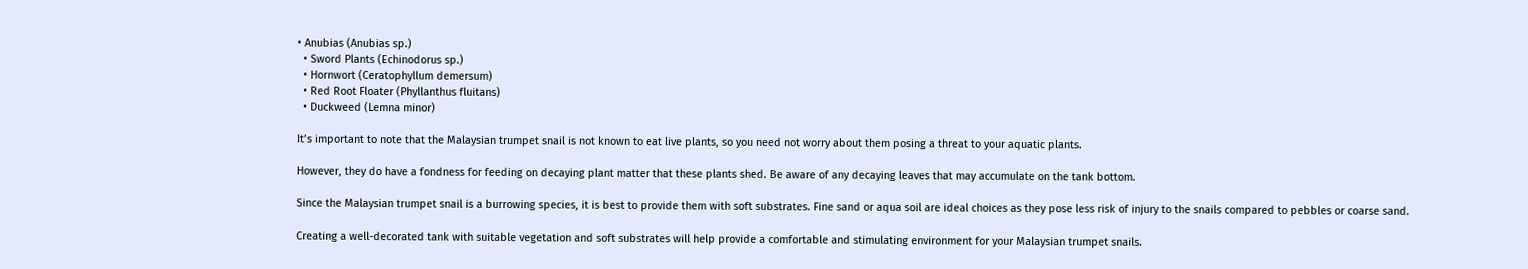• Anubias (Anubias sp.)
  • Sword Plants (Echinodorus sp.)
  • Hornwort (Ceratophyllum demersum)
  • Red Root Floater (Phyllanthus fluitans)
  • Duckweed (Lemna minor)

It’s important to note that the Malaysian trumpet snail is not known to eat live plants, so you need not worry about them posing a threat to your aquatic plants.

However, they do have a fondness for feeding on decaying plant matter that these plants shed. Be aware of any decaying leaves that may accumulate on the tank bottom.

Since the Malaysian trumpet snail is a burrowing species, it is best to provide them with soft substrates. Fine sand or aqua soil are ideal choices as they pose less risk of injury to the snails compared to pebbles or coarse sand.

Creating a well-decorated tank with suitable vegetation and soft substrates will help provide a comfortable and stimulating environment for your Malaysian trumpet snails.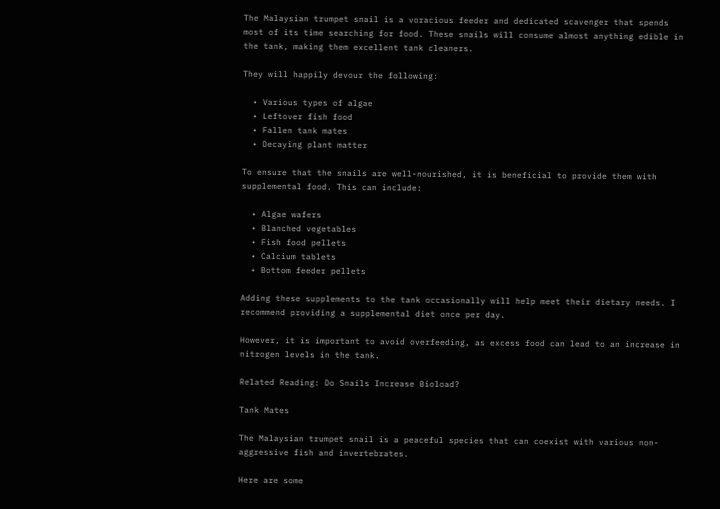The Malaysian trumpet snail is a voracious feeder and dedicated scavenger that spends most of its time searching for food. These snails will consume almost anything edible in the tank, making them excellent tank cleaners.

They will happily devour the following:

  • Various types of algae
  • Leftover fish food
  • Fallen tank mates
  • Decaying plant matter

To ensure that the snails are well-nourished, it is beneficial to provide them with supplemental food. This can include:

  • Algae wafers
  • Blanched vegetables
  • Fish food pellets
  • Calcium tablets
  • Bottom feeder pellets

Adding these supplements to the tank occasionally will help meet their dietary needs. I recommend providing a supplemental diet once per day.

However, it is important to avoid overfeeding, as excess food can lead to an increase in nitrogen levels in the tank.

Related Reading: Do Snails Increase Bioload?

Tank Mates

The Malaysian trumpet snail is a peaceful species that can coexist with various non-aggressive fish and invertebrates.

Here are some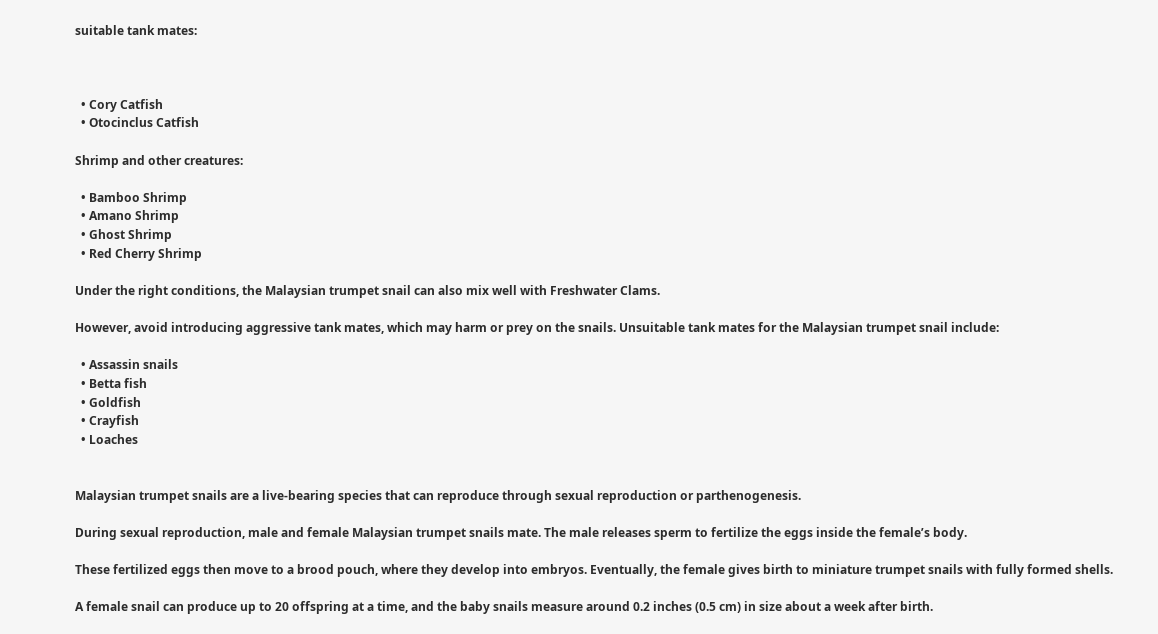suitable tank mates:



  • Cory Catfish
  • Otocinclus Catfish

Shrimp and other creatures:

  • Bamboo Shrimp
  • Amano Shrimp
  • Ghost Shrimp
  • Red Cherry Shrimp

Under the right conditions, the Malaysian trumpet snail can also mix well with Freshwater Clams.

However, avoid introducing aggressive tank mates, which may harm or prey on the snails. Unsuitable tank mates for the Malaysian trumpet snail include:

  • Assassin snails
  • Betta fish
  • Goldfish
  • Crayfish
  • Loaches


Malaysian trumpet snails are a live-bearing species that can reproduce through sexual reproduction or parthenogenesis.

During sexual reproduction, male and female Malaysian trumpet snails mate. The male releases sperm to fertilize the eggs inside the female’s body.

These fertilized eggs then move to a brood pouch, where they develop into embryos. Eventually, the female gives birth to miniature trumpet snails with fully formed shells.

A female snail can produce up to 20 offspring at a time, and the baby snails measure around 0.2 inches (0.5 cm) in size about a week after birth.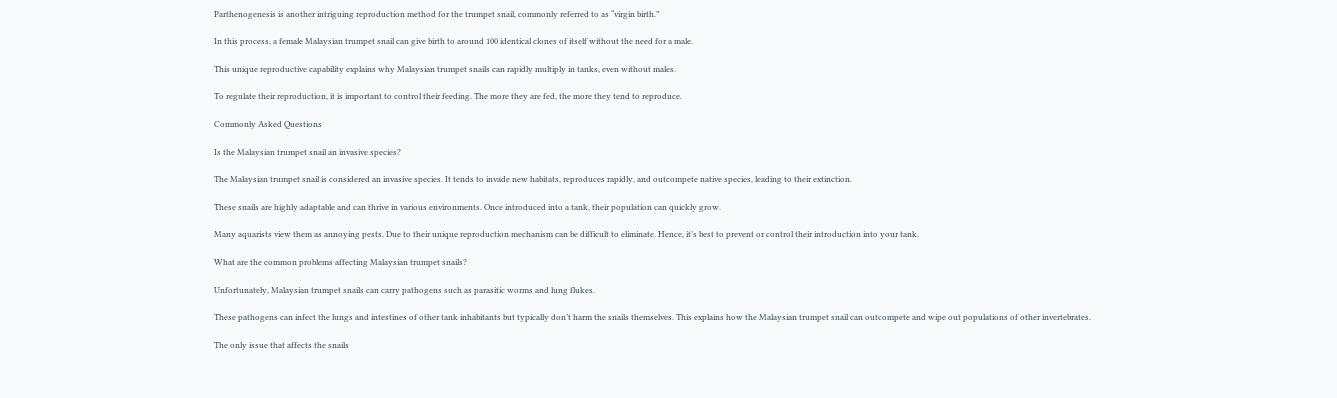Parthenogenesis is another intriguing reproduction method for the trumpet snail, commonly referred to as “virgin birth.”

In this process, a female Malaysian trumpet snail can give birth to around 100 identical clones of itself without the need for a male.

This unique reproductive capability explains why Malaysian trumpet snails can rapidly multiply in tanks, even without males.

To regulate their reproduction, it is important to control their feeding. The more they are fed, the more they tend to reproduce.

Commonly Asked Questions

Is the Malaysian trumpet snail an invasive species?

The Malaysian trumpet snail is considered an invasive species. It tends to invade new habitats, reproduces rapidly, and outcompete native species, leading to their extinction.

These snails are highly adaptable and can thrive in various environments. Once introduced into a tank, their population can quickly grow.

Many aquarists view them as annoying pests. Due to their unique reproduction mechanism can be difficult to eliminate. Hence, it’s best to prevent or control their introduction into your tank.

What are the common problems affecting Malaysian trumpet snails?

Unfortunately, Malaysian trumpet snails can carry pathogens such as parasitic worms and lung flukes.

These pathogens can infect the lungs and intestines of other tank inhabitants but typically don’t harm the snails themselves. This explains how the Malaysian trumpet snail can outcompete and wipe out populations of other invertebrates.

The only issue that affects the snails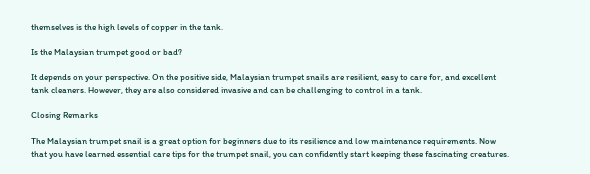themselves is the high levels of copper in the tank.

Is the Malaysian trumpet good or bad?

It depends on your perspective. On the positive side, Malaysian trumpet snails are resilient, easy to care for, and excellent tank cleaners. However, they are also considered invasive and can be challenging to control in a tank.

Closing Remarks

The Malaysian trumpet snail is a great option for beginners due to its resilience and low maintenance requirements. Now that you have learned essential care tips for the trumpet snail, you can confidently start keeping these fascinating creatures.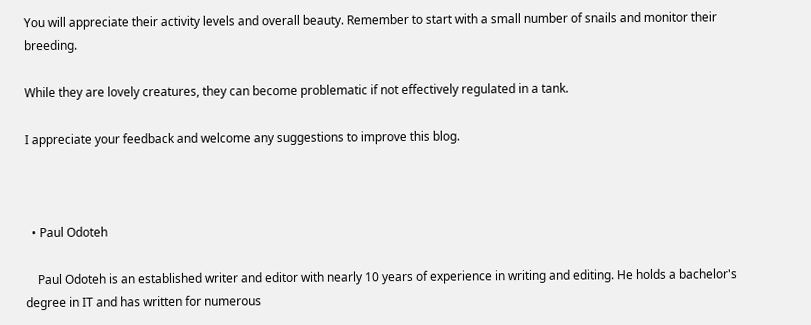You will appreciate their activity levels and overall beauty. Remember to start with a small number of snails and monitor their breeding.

While they are lovely creatures, they can become problematic if not effectively regulated in a tank.

I appreciate your feedback and welcome any suggestions to improve this blog.



  • Paul Odoteh

    Paul Odoteh is an established writer and editor with nearly 10 years of experience in writing and editing. He holds a bachelor's degree in IT and has written for numerous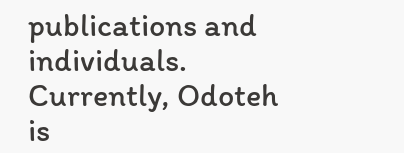publications and individuals. Currently, Odoteh is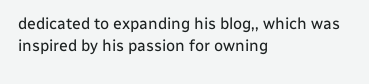dedicated to expanding his blog,, which was inspired by his passion for owning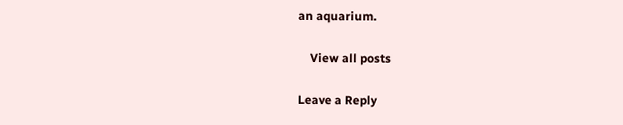an aquarium.

    View all posts

Leave a Reply